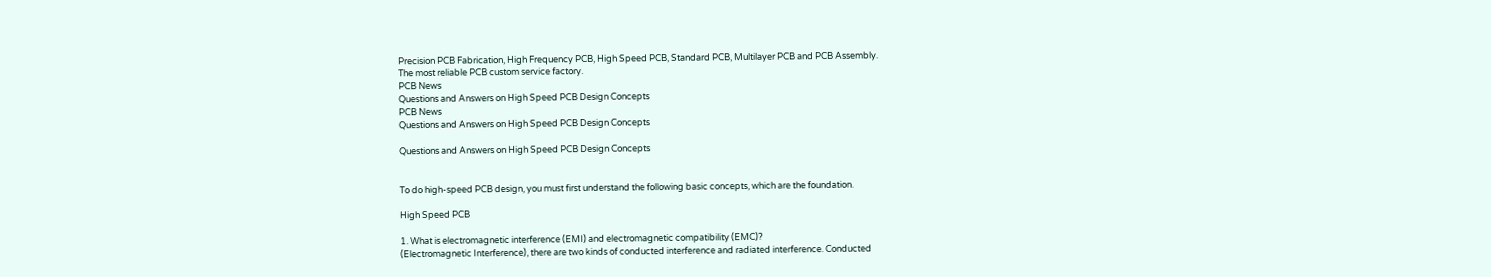Precision PCB Fabrication, High Frequency PCB, High Speed PCB, Standard PCB, Multilayer PCB and PCB Assembly.
The most reliable PCB custom service factory.
PCB News
Questions and Answers on High Speed PCB Design Concepts
PCB News
Questions and Answers on High Speed PCB Design Concepts

Questions and Answers on High Speed PCB Design Concepts


To do high-speed PCB design, you must first understand the following basic concepts, which are the foundation.

High Speed PCB

1. What is electromagnetic interference (EMI) and electromagnetic compatibility (EMC)?
(Electromagnetic Interference), there are two kinds of conducted interference and radiated interference. Conducted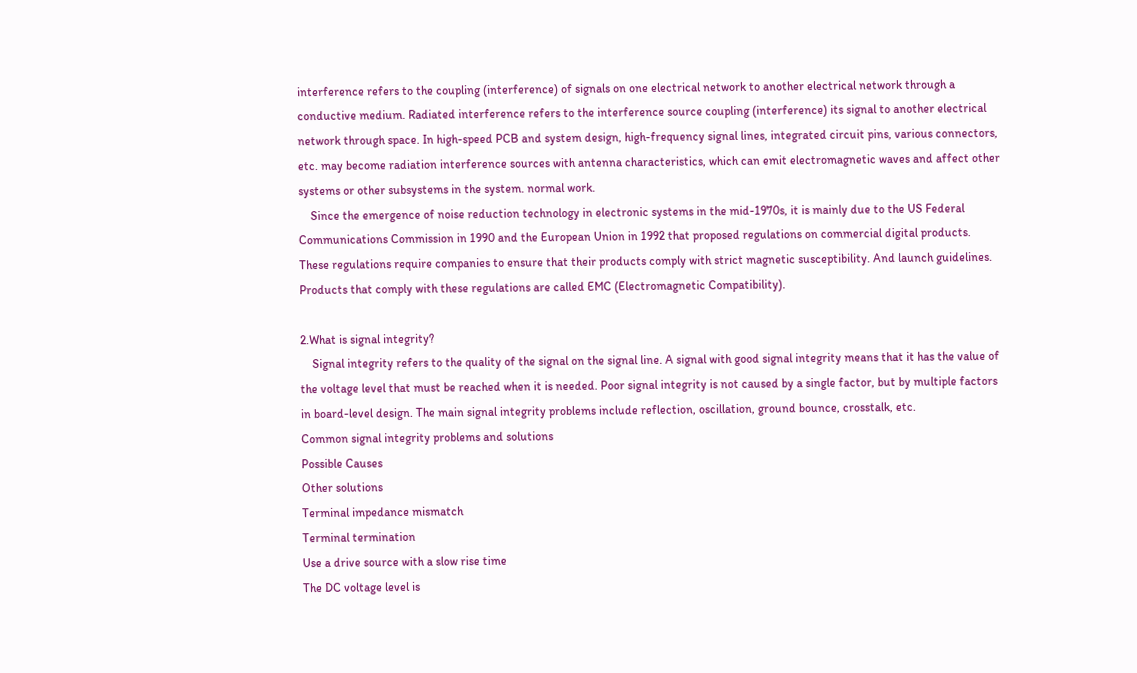interference refers to the coupling (interference) of signals on one electrical network to another electrical network through a conductive medium. Radiated interference refers to the interference source coupling (interference) its signal to another electrical network through space. In high-speed PCB and system design, high-frequency signal lines, integrated circuit pins, various connectors, etc. may become radiation interference sources with antenna characteristics, which can emit electromagnetic waves and affect other systems or other subsystems in the system. normal work.
    Since the emergence of noise reduction technology in electronic systems in the mid-1970s, it is mainly due to the US Federal Communications Commission in 1990 and the European Union in 1992 that proposed regulations on commercial digital products. These regulations require companies to ensure that their products comply with strict magnetic susceptibility. And launch guidelines. Products that comply with these regulations are called EMC (Electromagnetic Compatibility).

2.What is signal integrity?
    Signal integrity refers to the quality of the signal on the signal line. A signal with good signal integrity means that it has the value of the voltage level that must be reached when it is needed. Poor signal integrity is not caused by a single factor, but by multiple factors in board-level design. The main signal integrity problems include reflection, oscillation, ground bounce, crosstalk, etc.
Common signal integrity problems and solutions
Possible Causes
Other solutions
Terminal impedance mismatch
Terminal termination
Use a drive source with a slow rise time
The DC voltage level is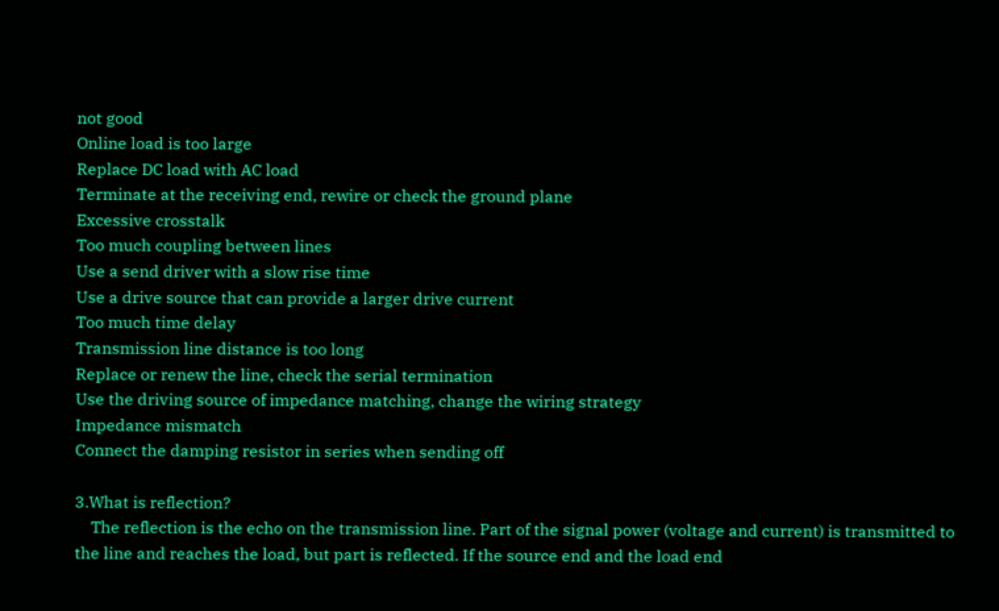not good
Online load is too large
Replace DC load with AC load
Terminate at the receiving end, rewire or check the ground plane
Excessive crosstalk
Too much coupling between lines
Use a send driver with a slow rise time
Use a drive source that can provide a larger drive current
Too much time delay
Transmission line distance is too long
Replace or renew the line, check the serial termination
Use the driving source of impedance matching, change the wiring strategy
Impedance mismatch
Connect the damping resistor in series when sending off

3.What is reflection?
    The reflection is the echo on the transmission line. Part of the signal power (voltage and current) is transmitted to the line and reaches the load, but part is reflected. If the source end and the load end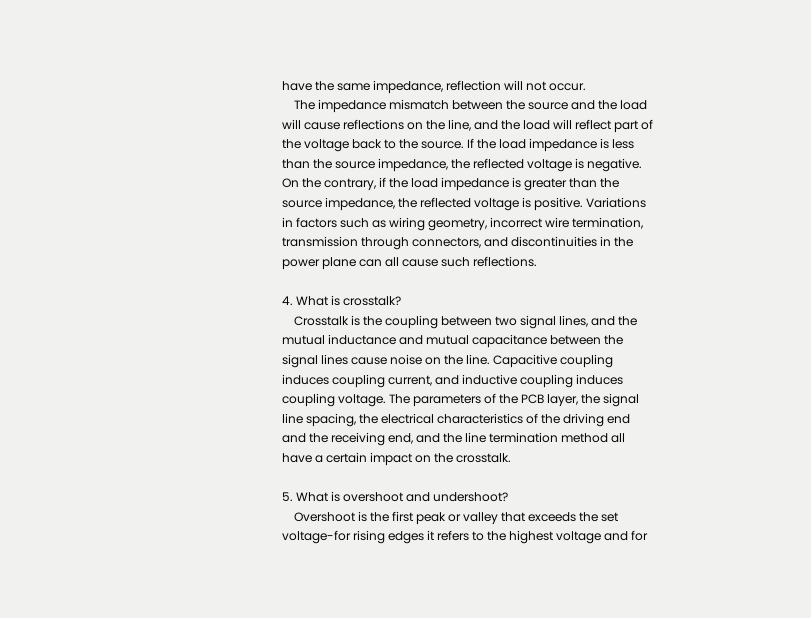have the same impedance, reflection will not occur.
    The impedance mismatch between the source and the load will cause reflections on the line, and the load will reflect part of the voltage back to the source. If the load impedance is less than the source impedance, the reflected voltage is negative. On the contrary, if the load impedance is greater than the source impedance, the reflected voltage is positive. Variations in factors such as wiring geometry, incorrect wire termination, transmission through connectors, and discontinuities in the power plane can all cause such reflections.

4. What is crosstalk?
    Crosstalk is the coupling between two signal lines, and the mutual inductance and mutual capacitance between the signal lines cause noise on the line. Capacitive coupling induces coupling current, and inductive coupling induces coupling voltage. The parameters of the PCB layer, the signal line spacing, the electrical characteristics of the driving end and the receiving end, and the line termination method all have a certain impact on the crosstalk.

5. What is overshoot and undershoot?
    Overshoot is the first peak or valley that exceeds the set voltage-for rising edges it refers to the highest voltage and for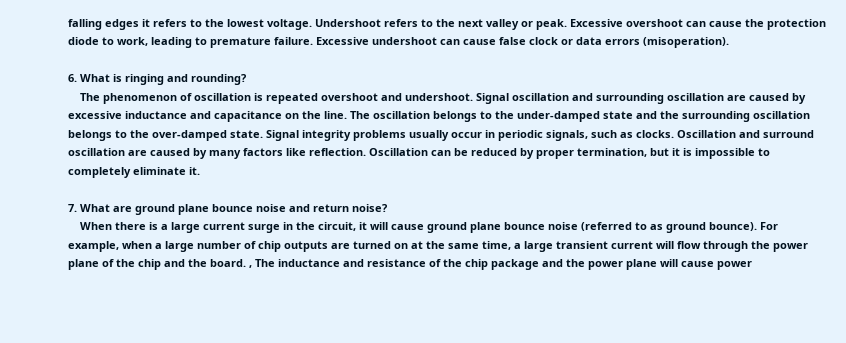falling edges it refers to the lowest voltage. Undershoot refers to the next valley or peak. Excessive overshoot can cause the protection diode to work, leading to premature failure. Excessive undershoot can cause false clock or data errors (misoperation).

6. What is ringing and rounding?
    The phenomenon of oscillation is repeated overshoot and undershoot. Signal oscillation and surrounding oscillation are caused by excessive inductance and capacitance on the line. The oscillation belongs to the under-damped state and the surrounding oscillation belongs to the over-damped state. Signal integrity problems usually occur in periodic signals, such as clocks. Oscillation and surround oscillation are caused by many factors like reflection. Oscillation can be reduced by proper termination, but it is impossible to completely eliminate it.

7. What are ground plane bounce noise and return noise?
    When there is a large current surge in the circuit, it will cause ground plane bounce noise (referred to as ground bounce). For example, when a large number of chip outputs are turned on at the same time, a large transient current will flow through the power plane of the chip and the board. , The inductance and resistance of the chip package and the power plane will cause power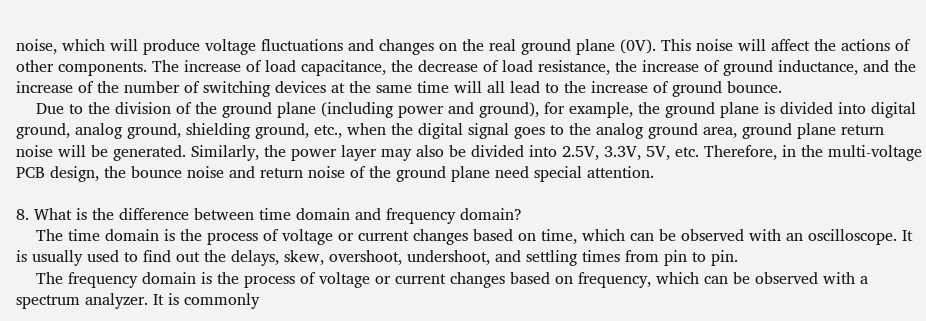noise, which will produce voltage fluctuations and changes on the real ground plane (0V). This noise will affect the actions of other components. The increase of load capacitance, the decrease of load resistance, the increase of ground inductance, and the increase of the number of switching devices at the same time will all lead to the increase of ground bounce.
    Due to the division of the ground plane (including power and ground), for example, the ground plane is divided into digital ground, analog ground, shielding ground, etc., when the digital signal goes to the analog ground area, ground plane return noise will be generated. Similarly, the power layer may also be divided into 2.5V, 3.3V, 5V, etc. Therefore, in the multi-voltage PCB design, the bounce noise and return noise of the ground plane need special attention.

8. What is the difference between time domain and frequency domain?
    The time domain is the process of voltage or current changes based on time, which can be observed with an oscilloscope. It is usually used to find out the delays, skew, overshoot, undershoot, and settling times from pin to pin.
    The frequency domain is the process of voltage or current changes based on frequency, which can be observed with a spectrum analyzer. It is commonly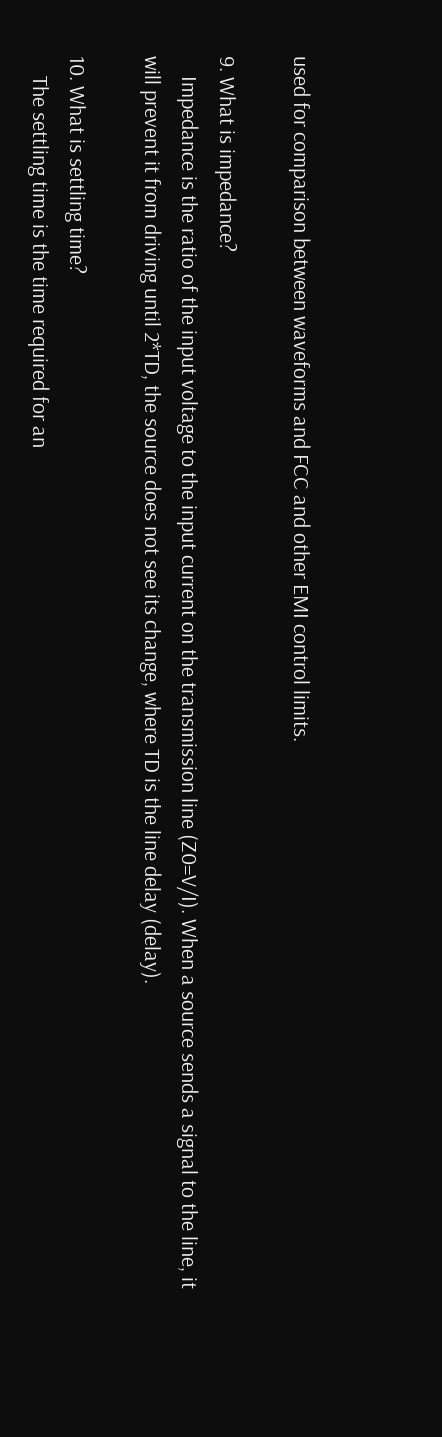used for comparison between waveforms and FCC and other EMI control limits.

9. What is impedance?
    Impedance is the ratio of the input voltage to the input current on the transmission line (Z0=V/I). When a source sends a signal to the line, it will prevent it from driving until 2*TD, the source does not see its change, where TD is the line delay (delay).

10. What is settling time?
    The settling time is the time required for an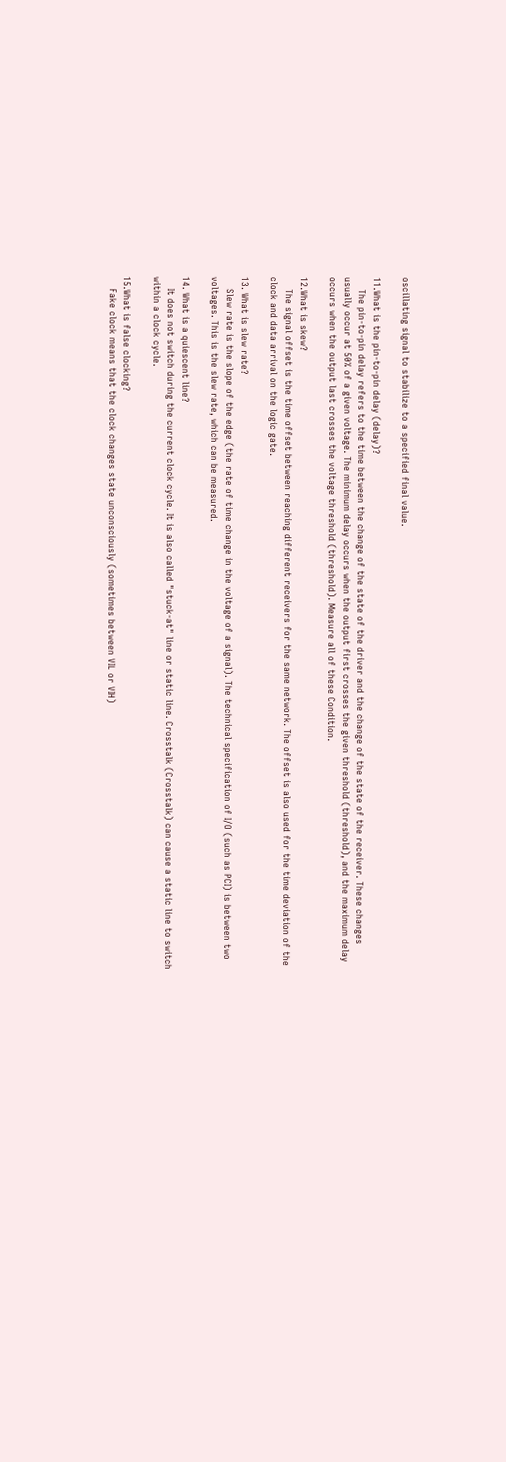oscillating signal to stabilize to a specified final value.

11.What is the pin-to-pin delay (delay)?
    The pin-to-pin delay refers to the time between the change of the state of the driver and the change of the state of the receiver. These changes usually occur at 50% of a given voltage. The minimum delay occurs when the output first crosses the given threshold (threshold), and the maximum delay occurs when the output last crosses the voltage threshold (threshold). Measure all of these Condition.

12.What is skew?
    The signal offset is the time offset between reaching different receivers for the same network. The offset is also used for the time deviation of the clock and data arrival on the logic gate.

13. What is slew rate?
    Slew rate is the slope of the edge (the rate of time change in the voltage of a signal). The technical specification of I/O (such as PCI) is between two voltages. This is the slew rate, which can be measured.

14. What is a quiescent line?
    It does not switch during the current clock cycle. It is also called "stuck-at" line or static line. Crosstalk (Crosstalk) can cause a static line to switch within a clock cycle.

15.What is false clocking?
    Fake clock means that the clock changes state unconsciously (sometimes between VIL or VIH)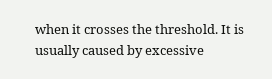when it crosses the threshold. It is usually caused by excessive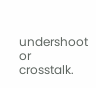undershoot or crosstalk.